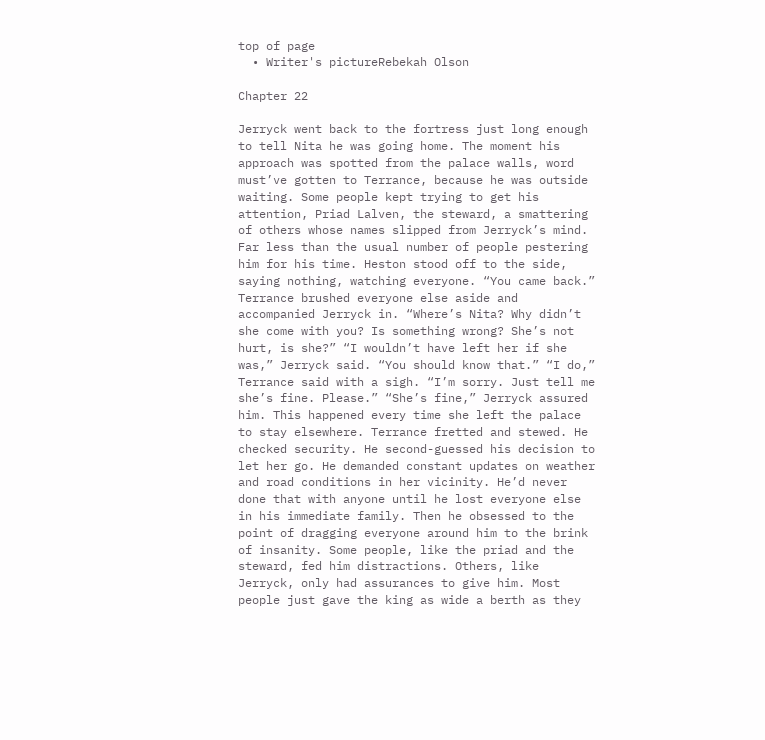top of page
  • Writer's pictureRebekah Olson

Chapter 22

Jerryck went back to the fortress just long enough to tell Nita he was going home. The moment his approach was spotted from the palace walls, word must’ve gotten to Terrance, because he was outside waiting. Some people kept trying to get his attention, Priad Lalven, the steward, a smattering of others whose names slipped from Jerryck’s mind. Far less than the usual number of people pestering him for his time. Heston stood off to the side, saying nothing, watching everyone. “You came back.” Terrance brushed everyone else aside and accompanied Jerryck in. “Where’s Nita? Why didn’t she come with you? Is something wrong? She’s not hurt, is she?” “I wouldn’t have left her if she was,” Jerryck said. “You should know that.” “I do,” Terrance said with a sigh. “I’m sorry. Just tell me she’s fine. Please.” “She’s fine,” Jerryck assured him. This happened every time she left the palace to stay elsewhere. Terrance fretted and stewed. He checked security. He second-guessed his decision to let her go. He demanded constant updates on weather and road conditions in her vicinity. He’d never done that with anyone until he lost everyone else in his immediate family. Then he obsessed to the point of dragging everyone around him to the brink of insanity. Some people, like the priad and the steward, fed him distractions. Others, like Jerryck, only had assurances to give him. Most people just gave the king as wide a berth as they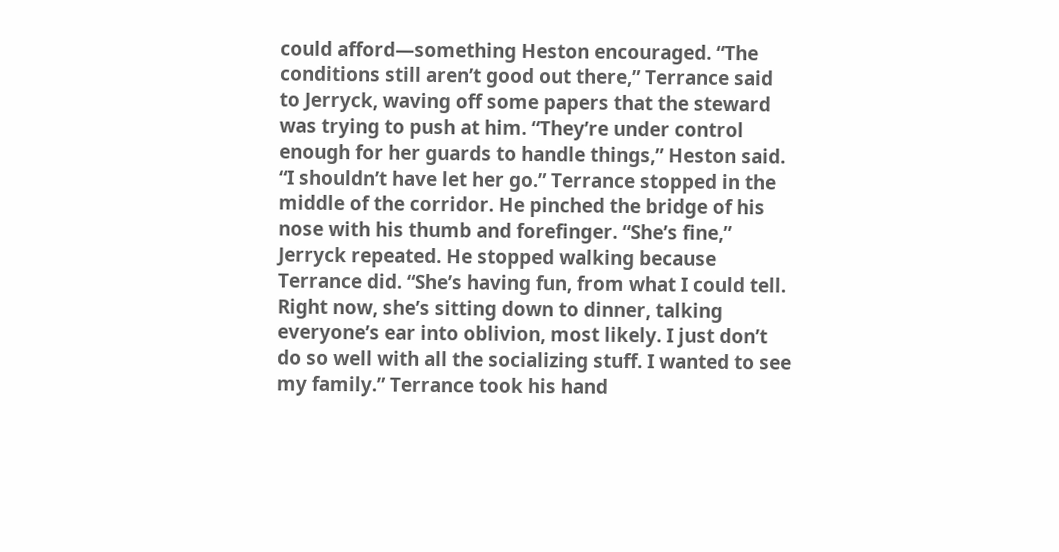could afford—something Heston encouraged. “The conditions still aren’t good out there,” Terrance said to Jerryck, waving off some papers that the steward was trying to push at him. “They’re under control enough for her guards to handle things,” Heston said. “I shouldn’t have let her go.” Terrance stopped in the middle of the corridor. He pinched the bridge of his nose with his thumb and forefinger. “She’s fine,” Jerryck repeated. He stopped walking because Terrance did. “She’s having fun, from what I could tell. Right now, she’s sitting down to dinner, talking everyone’s ear into oblivion, most likely. I just don’t do so well with all the socializing stuff. I wanted to see my family.” Terrance took his hand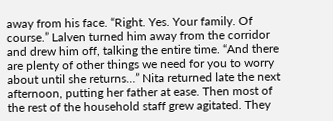away from his face. “Right. Yes. Your family. Of course.” Lalven turned him away from the corridor and drew him off, talking the entire time. “And there are plenty of other things we need for you to worry about until she returns…” Nita returned late the next afternoon, putting her father at ease. Then most of the rest of the household staff grew agitated. They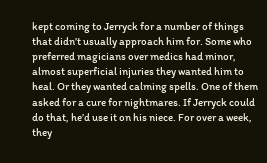kept coming to Jerryck for a number of things that didn’t usually approach him for. Some who preferred magicians over medics had minor, almost superficial injuries they wanted him to heal. Or they wanted calming spells. One of them asked for a cure for nightmares. If Jerryck could do that, he’d use it on his niece. For over a week, they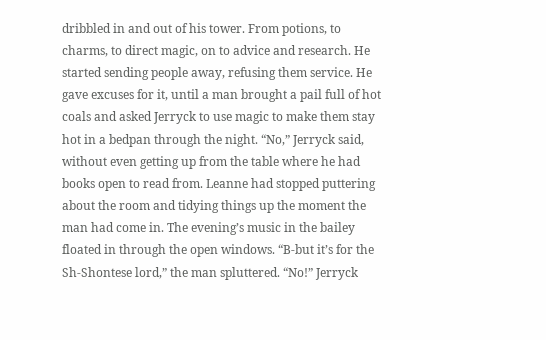dribbled in and out of his tower. From potions, to charms, to direct magic, on to advice and research. He started sending people away, refusing them service. He gave excuses for it, until a man brought a pail full of hot coals and asked Jerryck to use magic to make them stay hot in a bedpan through the night. “No,” Jerryck said, without even getting up from the table where he had books open to read from. Leanne had stopped puttering about the room and tidying things up the moment the man had come in. The evening’s music in the bailey floated in through the open windows. “B-but it’s for the Sh-Shontese lord,” the man spluttered. “No!” Jerryck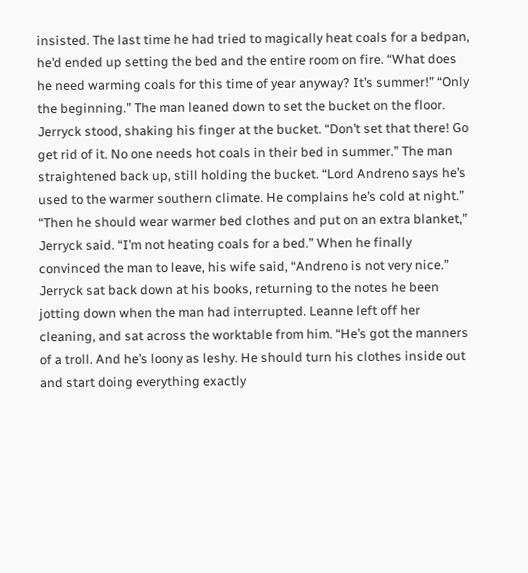insisted. The last time he had tried to magically heat coals for a bedpan, he’d ended up setting the bed and the entire room on fire. “What does he need warming coals for this time of year anyway? It’s summer!” “Only the beginning.” The man leaned down to set the bucket on the floor. Jerryck stood, shaking his finger at the bucket. “Don’t set that there! Go get rid of it. No one needs hot coals in their bed in summer.” The man straightened back up, still holding the bucket. “Lord Andreno says he’s used to the warmer southern climate. He complains he’s cold at night.” “Then he should wear warmer bed clothes and put on an extra blanket,” Jerryck said. “I’m not heating coals for a bed.” When he finally convinced the man to leave, his wife said, “Andreno is not very nice.” Jerryck sat back down at his books, returning to the notes he been jotting down when the man had interrupted. Leanne left off her cleaning, and sat across the worktable from him. “He’s got the manners of a troll. And he’s loony as leshy. He should turn his clothes inside out and start doing everything exactly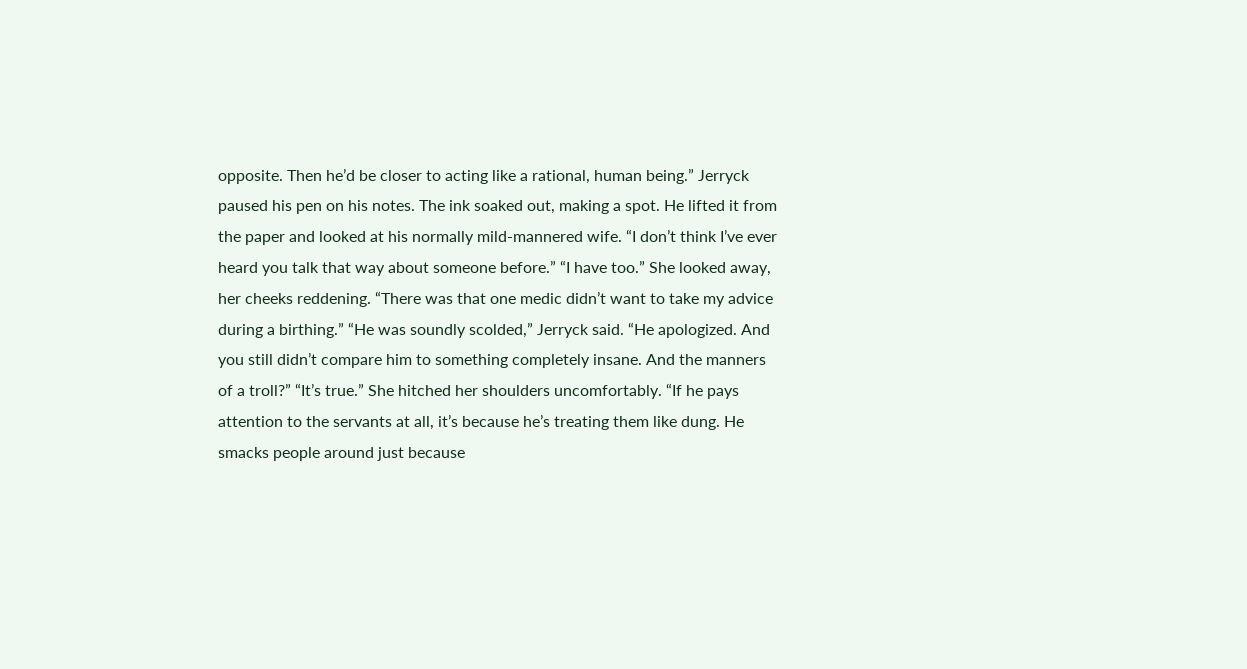opposite. Then he’d be closer to acting like a rational, human being.” Jerryck paused his pen on his notes. The ink soaked out, making a spot. He lifted it from the paper and looked at his normally mild-mannered wife. “I don’t think I’ve ever heard you talk that way about someone before.” “I have too.” She looked away, her cheeks reddening. “There was that one medic didn’t want to take my advice during a birthing.” “He was soundly scolded,” Jerryck said. “He apologized. And you still didn’t compare him to something completely insane. And the manners of a troll?” “It’s true.” She hitched her shoulders uncomfortably. “If he pays attention to the servants at all, it’s because he’s treating them like dung. He smacks people around just because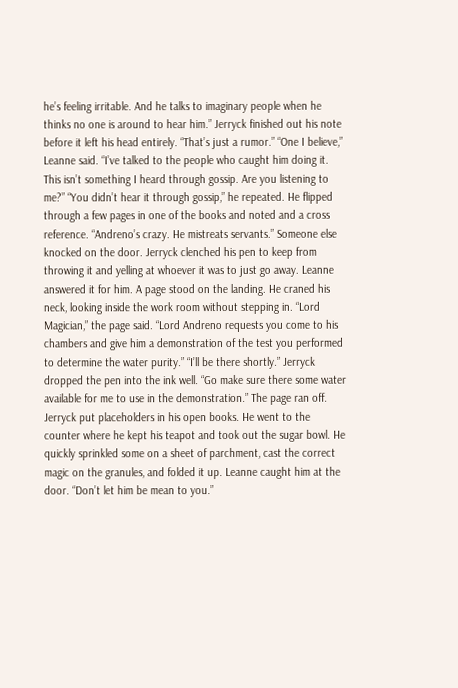he’s feeling irritable. And he talks to imaginary people when he thinks no one is around to hear him.” Jerryck finished out his note before it left his head entirely. “That’s just a rumor.” “One I believe,” Leanne said. “I’ve talked to the people who caught him doing it. This isn’t something I heard through gossip. Are you listening to me?” “You didn’t hear it through gossip,” he repeated. He flipped through a few pages in one of the books and noted and a cross reference. “Andreno’s crazy. He mistreats servants.” Someone else knocked on the door. Jerryck clenched his pen to keep from throwing it and yelling at whoever it was to just go away. Leanne answered it for him. A page stood on the landing. He craned his neck, looking inside the work room without stepping in. “Lord Magician,” the page said. “Lord Andreno requests you come to his chambers and give him a demonstration of the test you performed to determine the water purity.” “I’ll be there shortly.” Jerryck dropped the pen into the ink well. “Go make sure there some water available for me to use in the demonstration.” The page ran off. Jerryck put placeholders in his open books. He went to the counter where he kept his teapot and took out the sugar bowl. He quickly sprinkled some on a sheet of parchment, cast the correct magic on the granules, and folded it up. Leanne caught him at the door. “Don’t let him be mean to you.”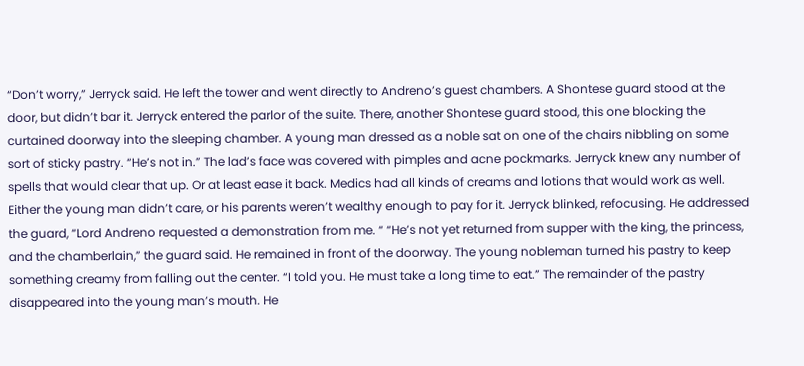“Don’t worry,” Jerryck said. He left the tower and went directly to Andreno’s guest chambers. A Shontese guard stood at the door, but didn’t bar it. Jerryck entered the parlor of the suite. There, another Shontese guard stood, this one blocking the curtained doorway into the sleeping chamber. A young man dressed as a noble sat on one of the chairs nibbling on some sort of sticky pastry. “He’s not in.” The lad’s face was covered with pimples and acne pockmarks. Jerryck knew any number of spells that would clear that up. Or at least ease it back. Medics had all kinds of creams and lotions that would work as well. Either the young man didn’t care, or his parents weren’t wealthy enough to pay for it. Jerryck blinked, refocusing. He addressed the guard, “Lord Andreno requested a demonstration from me. “ “He’s not yet returned from supper with the king, the princess, and the chamberlain,” the guard said. He remained in front of the doorway. The young nobleman turned his pastry to keep something creamy from falling out the center. “I told you. He must take a long time to eat.” The remainder of the pastry disappeared into the young man’s mouth. He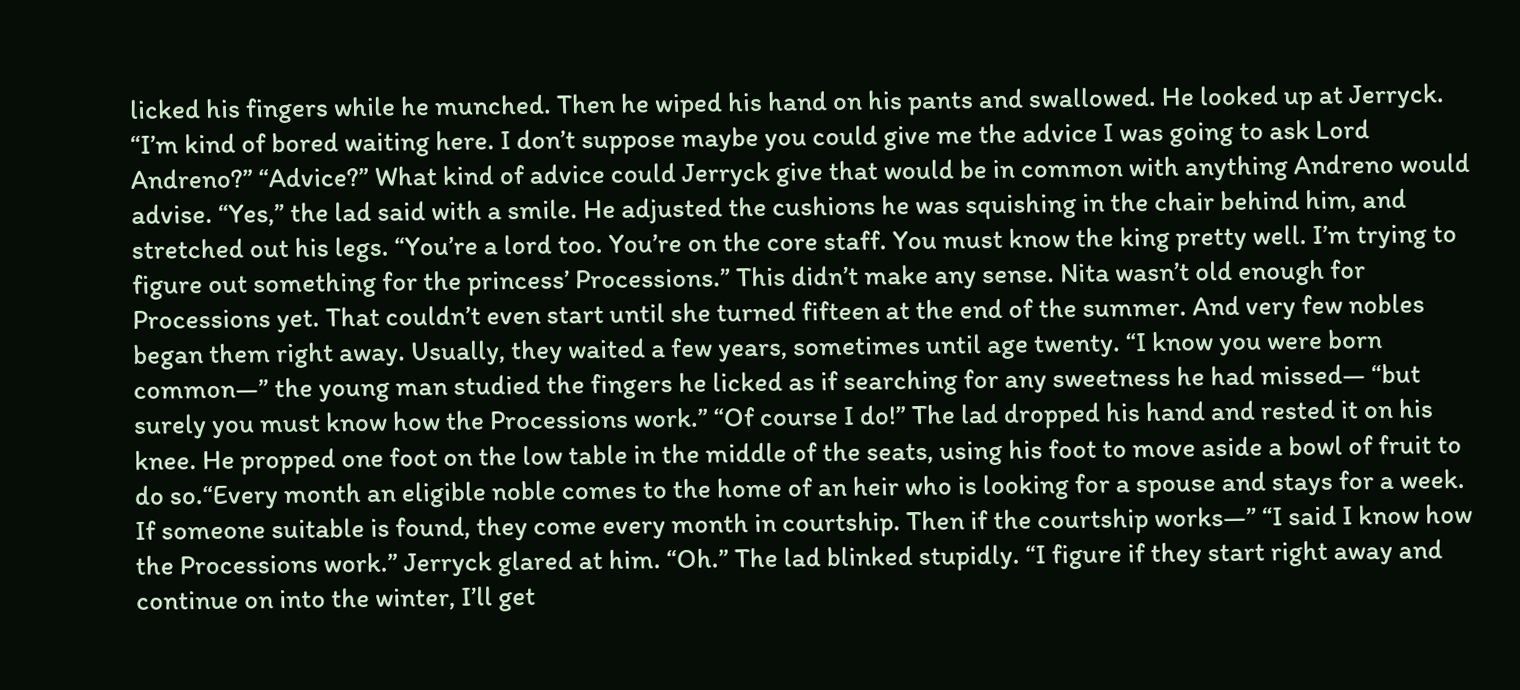licked his fingers while he munched. Then he wiped his hand on his pants and swallowed. He looked up at Jerryck. “I’m kind of bored waiting here. I don’t suppose maybe you could give me the advice I was going to ask Lord Andreno?” “Advice?” What kind of advice could Jerryck give that would be in common with anything Andreno would advise. “Yes,” the lad said with a smile. He adjusted the cushions he was squishing in the chair behind him, and stretched out his legs. “You’re a lord too. You’re on the core staff. You must know the king pretty well. I’m trying to figure out something for the princess’ Processions.” This didn’t make any sense. Nita wasn’t old enough for Processions yet. That couldn’t even start until she turned fifteen at the end of the summer. And very few nobles began them right away. Usually, they waited a few years, sometimes until age twenty. “I know you were born common—” the young man studied the fingers he licked as if searching for any sweetness he had missed— “but surely you must know how the Processions work.” “Of course I do!” The lad dropped his hand and rested it on his knee. He propped one foot on the low table in the middle of the seats, using his foot to move aside a bowl of fruit to do so.“Every month an eligible noble comes to the home of an heir who is looking for a spouse and stays for a week. If someone suitable is found, they come every month in courtship. Then if the courtship works—” “I said I know how the Processions work.” Jerryck glared at him. “Oh.” The lad blinked stupidly. “I figure if they start right away and continue on into the winter, I’ll get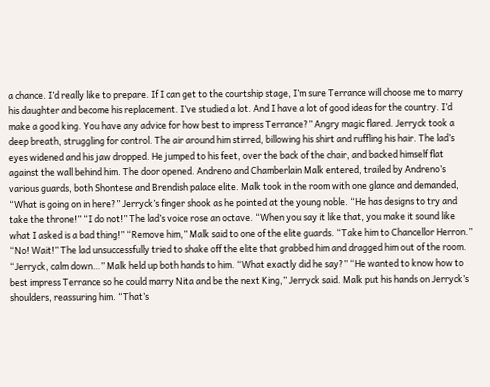a chance. I’d really like to prepare. If I can get to the courtship stage, I’m sure Terrance will choose me to marry his daughter and become his replacement. I’ve studied a lot. And I have a lot of good ideas for the country. I’d make a good king. You have any advice for how best to impress Terrance?” Angry magic flared. Jerryck took a deep breath, struggling for control. The air around him stirred, billowing his shirt and ruffling his hair. The lad’s eyes widened and his jaw dropped. He jumped to his feet, over the back of the chair, and backed himself flat against the wall behind him. The door opened. Andreno and Chamberlain Malk entered, trailed by Andreno’s various guards, both Shontese and Brendish palace elite. Malk took in the room with one glance and demanded, “What is going on in here?” Jerryck’s finger shook as he pointed at the young noble. “He has designs to try and take the throne!” “I do not!” The lad’s voice rose an octave. “When you say it like that, you make it sound like what I asked is a bad thing!” “Remove him,” Malk said to one of the elite guards. “Take him to Chancellor Herron.” “No! Wait!” The lad unsuccessfully tried to shake off the elite that grabbed him and dragged him out of the room. “Jerryck, calm down…” Malk held up both hands to him. “What exactly did he say?” “He wanted to know how to best impress Terrance so he could marry Nita and be the next King,” Jerryck said. Malk put his hands on Jerryck’s shoulders, reassuring him. “That’s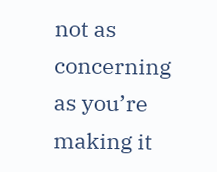not as concerning as you’re making it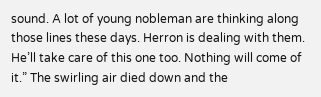sound. A lot of young nobleman are thinking along those lines these days. Herron is dealing with them. He’ll take care of this one too. Nothing will come of it.” The swirling air died down and the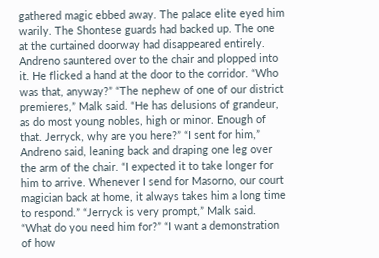gathered magic ebbed away. The palace elite eyed him warily. The Shontese guards had backed up. The one at the curtained doorway had disappeared entirely. Andreno sauntered over to the chair and plopped into it. He flicked a hand at the door to the corridor. “Who was that, anyway?” “The nephew of one of our district premieres,” Malk said. “He has delusions of grandeur, as do most young nobles, high or minor. Enough of that. Jerryck, why are you here?” “I sent for him,” Andreno said, leaning back and draping one leg over the arm of the chair. “I expected it to take longer for him to arrive. Whenever I send for Masorno, our court magician back at home, it always takes him a long time to respond.” “Jerryck is very prompt,” Malk said. “What do you need him for?” “I want a demonstration of how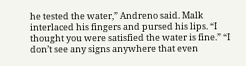he tested the water,” Andreno said. Malk interlaced his fingers and pursed his lips. “I thought you were satisfied the water is fine.” “I don’t see any signs anywhere that even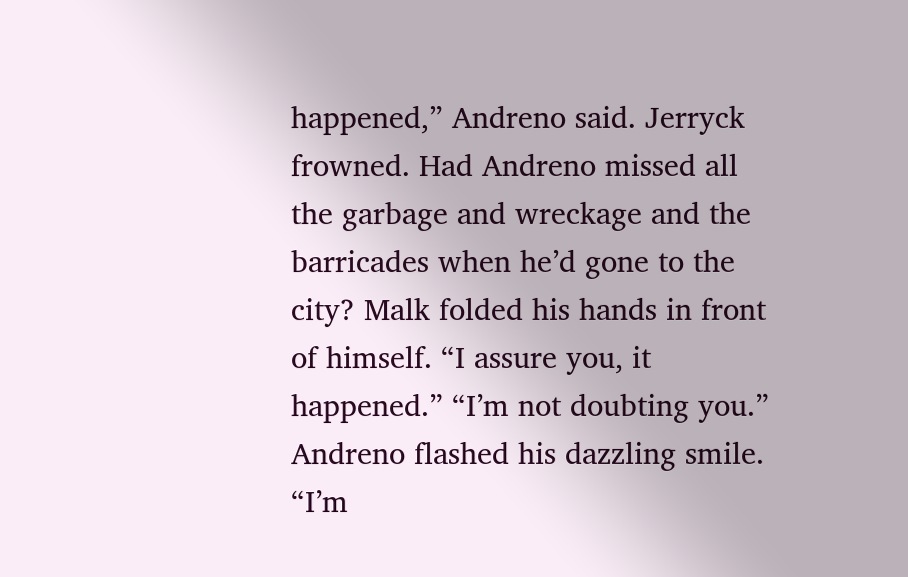happened,” Andreno said. Jerryck frowned. Had Andreno missed all the garbage and wreckage and the barricades when he’d gone to the city? Malk folded his hands in front of himself. “I assure you, it happened.” “I’m not doubting you.” Andreno flashed his dazzling smile. “I’m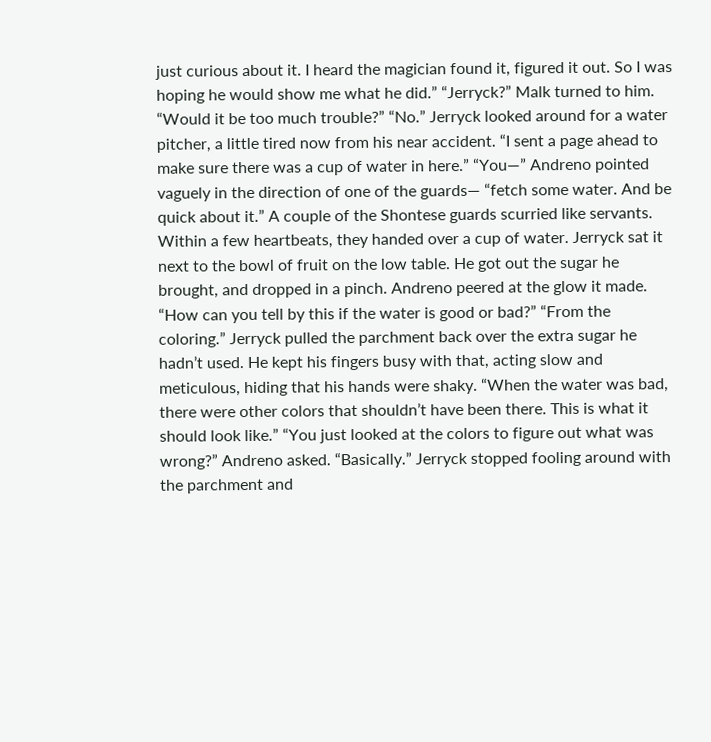just curious about it. I heard the magician found it, figured it out. So I was hoping he would show me what he did.” “Jerryck?” Malk turned to him. “Would it be too much trouble?” “No.” Jerryck looked around for a water pitcher, a little tired now from his near accident. “I sent a page ahead to make sure there was a cup of water in here.” “You—” Andreno pointed vaguely in the direction of one of the guards— “fetch some water. And be quick about it.” A couple of the Shontese guards scurried like servants. Within a few heartbeats, they handed over a cup of water. Jerryck sat it next to the bowl of fruit on the low table. He got out the sugar he brought, and dropped in a pinch. Andreno peered at the glow it made. “How can you tell by this if the water is good or bad?” “From the coloring.” Jerryck pulled the parchment back over the extra sugar he hadn’t used. He kept his fingers busy with that, acting slow and meticulous, hiding that his hands were shaky. “When the water was bad, there were other colors that shouldn’t have been there. This is what it should look like.” “You just looked at the colors to figure out what was wrong?” Andreno asked. “Basically.” Jerryck stopped fooling around with the parchment and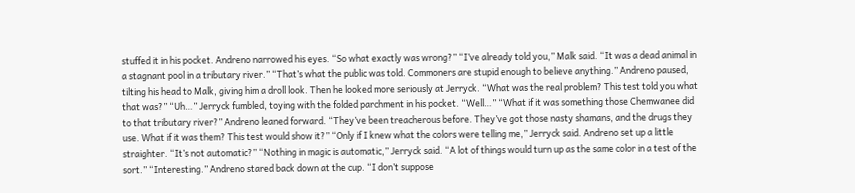stuffed it in his pocket. Andreno narrowed his eyes. “So what exactly was wrong?” “I’ve already told you,” Malk said. “It was a dead animal in a stagnant pool in a tributary river.” “That’s what the public was told. Commoners are stupid enough to believe anything.” Andreno paused, tilting his head to Malk, giving him a droll look. Then he looked more seriously at Jerryck. “What was the real problem? This test told you what that was?” “Uh…” Jerryck fumbled, toying with the folded parchment in his pocket. “Well…” “What if it was something those Chemwanee did to that tributary river?” Andreno leaned forward. “They’ve been treacherous before. They’ve got those nasty shamans, and the drugs they use. What if it was them? This test would show it?” “Only if I knew what the colors were telling me,” Jerryck said. Andreno set up a little straighter. “It’s not automatic?” “Nothing in magic is automatic,” Jerryck said. “A lot of things would turn up as the same color in a test of the sort.” “Interesting.” Andreno stared back down at the cup. “I don’t suppose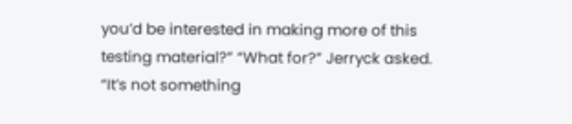you’d be interested in making more of this testing material?” “What for?” Jerryck asked. “It’s not something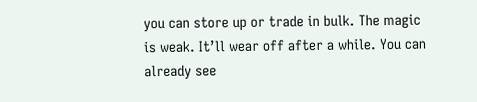you can store up or trade in bulk. The magic is weak. It’ll wear off after a while. You can already see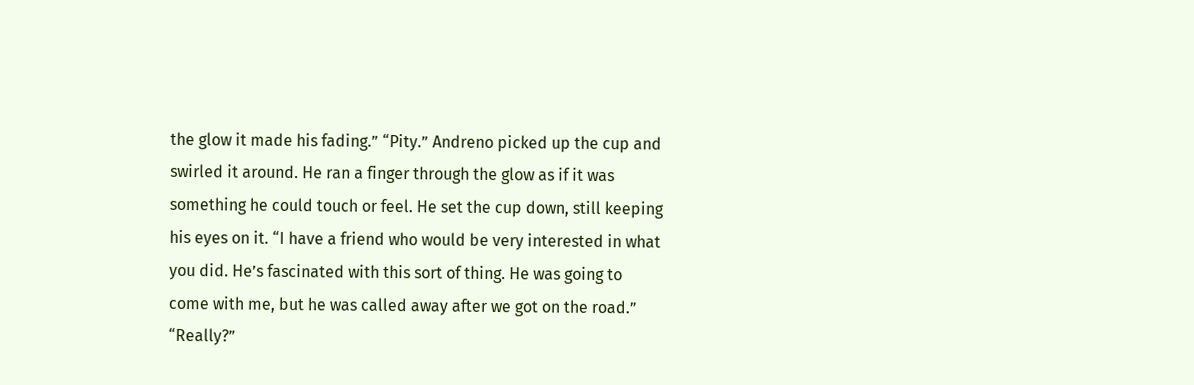the glow it made his fading.” “Pity.” Andreno picked up the cup and swirled it around. He ran a finger through the glow as if it was something he could touch or feel. He set the cup down, still keeping his eyes on it. “I have a friend who would be very interested in what you did. He’s fascinated with this sort of thing. He was going to come with me, but he was called away after we got on the road.” “Really?”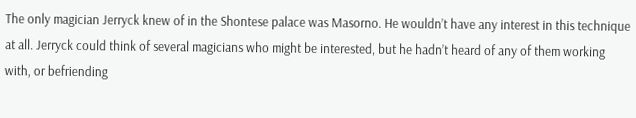The only magician Jerryck knew of in the Shontese palace was Masorno. He wouldn’t have any interest in this technique at all. Jerryck could think of several magicians who might be interested, but he hadn’t heard of any of them working with, or befriending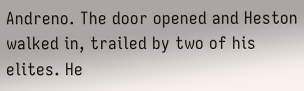Andreno. The door opened and Heston walked in, trailed by two of his elites. He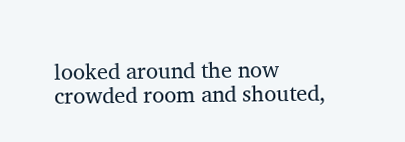looked around the now crowded room and shouted,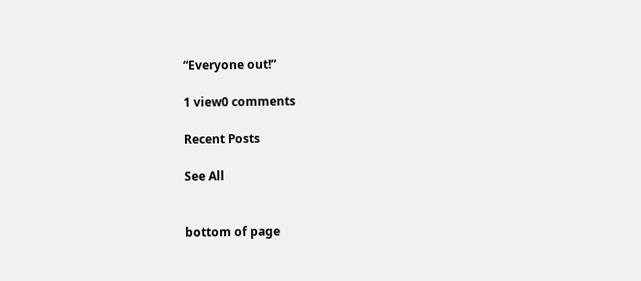“Everyone out!”

1 view0 comments

Recent Posts

See All


bottom of page